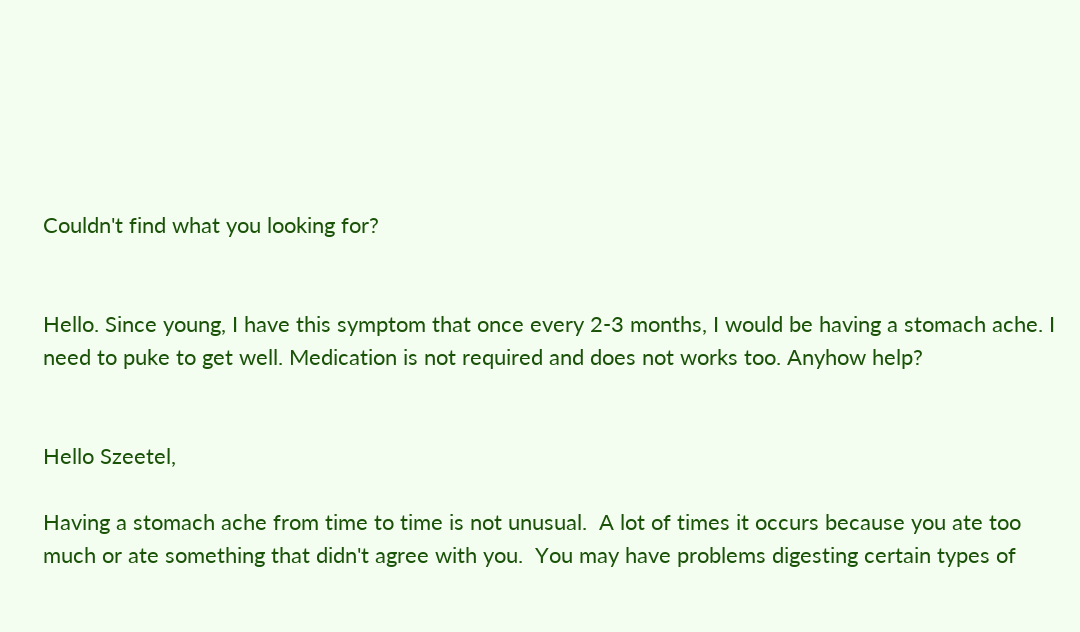Couldn't find what you looking for?


Hello. Since young, I have this symptom that once every 2-3 months, I would be having a stomach ache. I need to puke to get well. Medication is not required and does not works too. Anyhow help?


Hello Szeetel,

Having a stomach ache from time to time is not unusual.  A lot of times it occurs because you ate too much or ate something that didn't agree with you.  You may have problems digesting certain types of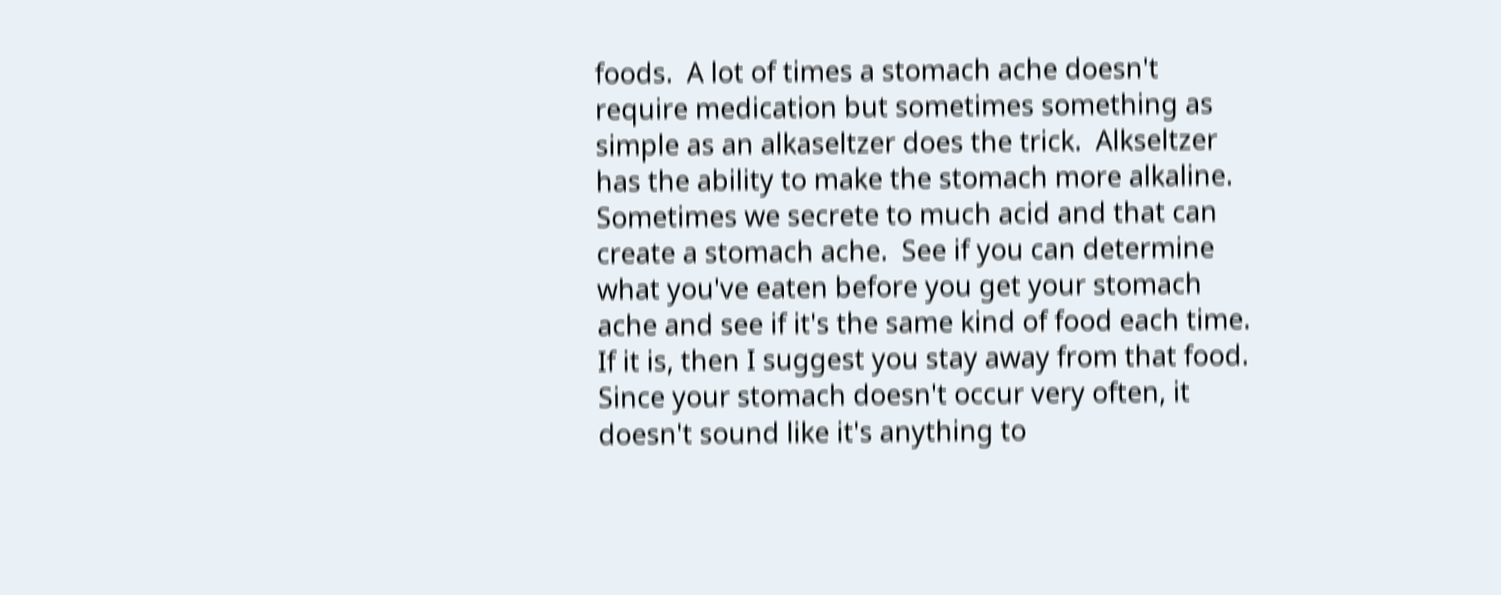foods.  A lot of times a stomach ache doesn't require medication but sometimes something as simple as an alkaseltzer does the trick.  Alkseltzer has the ability to make the stomach more alkaline.  Sometimes we secrete to much acid and that can create a stomach ache.  See if you can determine what you've eaten before you get your stomach ache and see if it's the same kind of food each time.  If it is, then I suggest you stay away from that food.  Since your stomach doesn't occur very often, it doesn't sound like it's anything to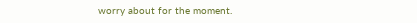worry about for the moment.